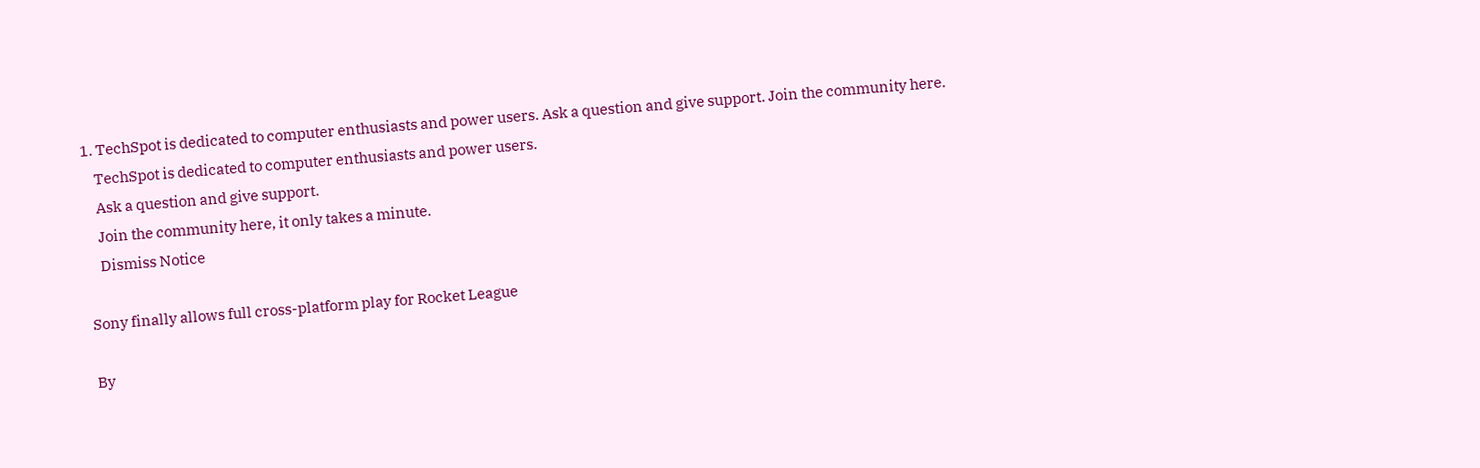1. TechSpot is dedicated to computer enthusiasts and power users. Ask a question and give support. Join the community here.
    TechSpot is dedicated to computer enthusiasts and power users.
    Ask a question and give support.
    Join the community here, it only takes a minute.
    Dismiss Notice

Sony finally allows full cross-platform play for Rocket League

By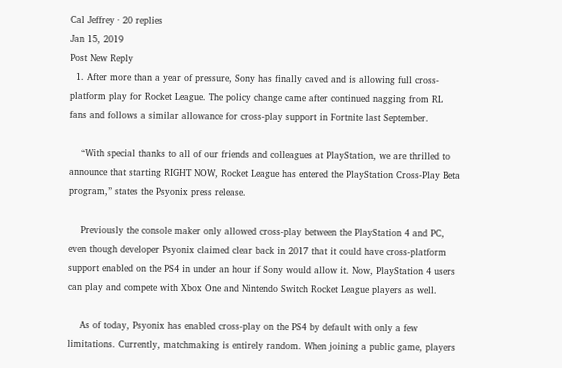Cal Jeffrey · 20 replies
Jan 15, 2019
Post New Reply
  1. After more than a year of pressure, Sony has finally caved and is allowing full cross-platform play for Rocket League. The policy change came after continued nagging from RL fans and follows a similar allowance for cross-play support in Fortnite last September.

    “With special thanks to all of our friends and colleagues at PlayStation, we are thrilled to announce that starting RIGHT NOW, Rocket League has entered the PlayStation Cross-Play Beta program,” states the Psyonix press release.

    Previously the console maker only allowed cross-play between the PlayStation 4 and PC, even though developer Psyonix claimed clear back in 2017 that it could have cross-platform support enabled on the PS4 in under an hour if Sony would allow it. Now, PlayStation 4 users can play and compete with Xbox One and Nintendo Switch Rocket League players as well.

    As of today, Psyonix has enabled cross-play on the PS4 by default with only a few limitations. Currently, matchmaking is entirely random. When joining a public game, players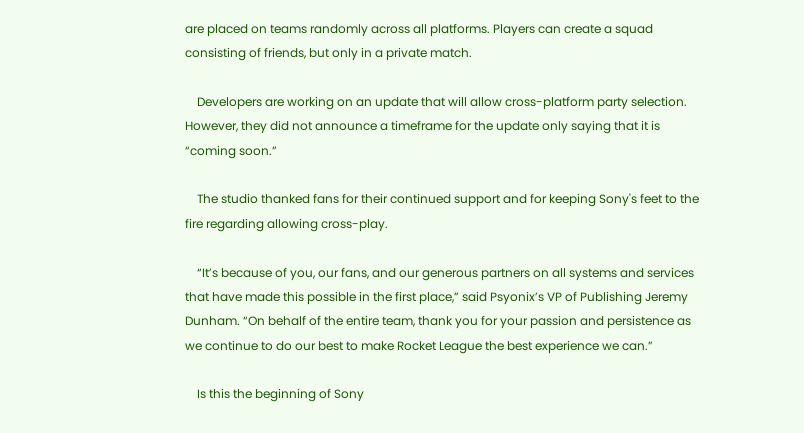are placed on teams randomly across all platforms. Players can create a squad consisting of friends, but only in a private match.

    Developers are working on an update that will allow cross-platform party selection. However, they did not announce a timeframe for the update only saying that it is “coming soon.”

    The studio thanked fans for their continued support and for keeping Sony's feet to the fire regarding allowing cross-play.

    “It’s because of you, our fans, and our generous partners on all systems and services that have made this possible in the first place,” said Psyonix’s VP of Publishing Jeremy Dunham. “On behalf of the entire team, thank you for your passion and persistence as we continue to do our best to make Rocket League the best experience we can.”

    Is this the beginning of Sony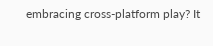embracing cross-platform play? It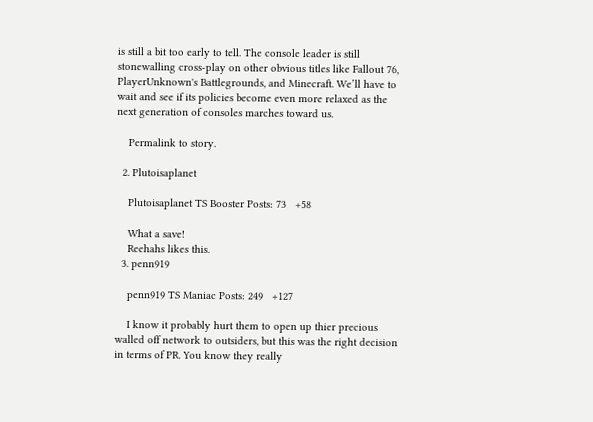is still a bit too early to tell. The console leader is still stonewalling cross-play on other obvious titles like Fallout 76, PlayerUnknown's Battlegrounds, and Minecraft. We’ll have to wait and see if its policies become even more relaxed as the next generation of consoles marches toward us.

    Permalink to story.

  2. Plutoisaplanet

    Plutoisaplanet TS Booster Posts: 73   +58

    What a save!
    Reehahs likes this.
  3. penn919

    penn919 TS Maniac Posts: 249   +127

    I know it probably hurt them to open up thier precious walled off network to outsiders, but this was the right decision in terms of PR. You know they really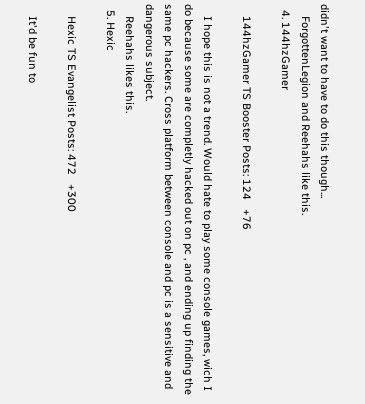didn't want to have to do this though...
    ForgottenLegion and Reehahs like this.
  4. 144hzGamer

    144hzGamer TS Booster Posts: 124   +76

    I hope this is not a trend. Would hate to play some console games, wich I do because some are completly hacked out on pc , and ending up finding the same pc hackers. Cross platform between console and pc is a sensitive and dangerous subject.
    Reehahs likes this.
  5. Hexic

    Hexic TS Evangelist Posts: 472   +300

    It'd be fun to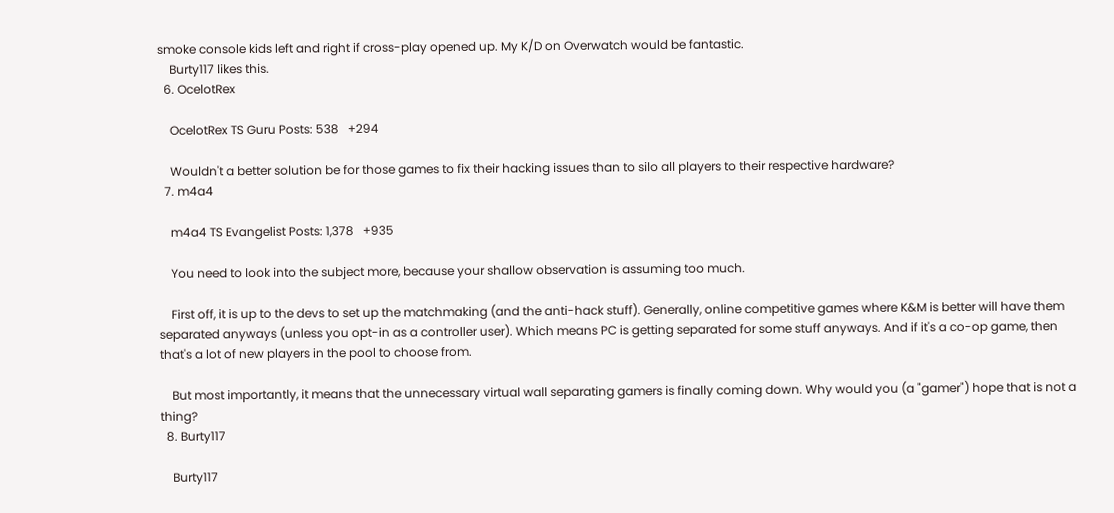smoke console kids left and right if cross-play opened up. My K/D on Overwatch would be fantastic.
    Burty117 likes this.
  6. OcelotRex

    OcelotRex TS Guru Posts: 538   +294

    Wouldn't a better solution be for those games to fix their hacking issues than to silo all players to their respective hardware?
  7. m4a4

    m4a4 TS Evangelist Posts: 1,378   +935

    You need to look into the subject more, because your shallow observation is assuming too much.

    First off, it is up to the devs to set up the matchmaking (and the anti-hack stuff). Generally, online competitive games where K&M is better will have them separated anyways (unless you opt-in as a controller user). Which means PC is getting separated for some stuff anyways. And if it's a co-op game, then that's a lot of new players in the pool to choose from.

    But most importantly, it means that the unnecessary virtual wall separating gamers is finally coming down. Why would you (a "gamer") hope that is not a thing?
  8. Burty117

    Burty117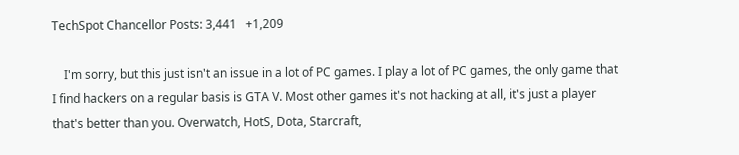TechSpot Chancellor Posts: 3,441   +1,209

    I'm sorry, but this just isn't an issue in a lot of PC games. I play a lot of PC games, the only game that I find hackers on a regular basis is GTA V. Most other games it's not hacking at all, it's just a player that's better than you. Overwatch, HotS, Dota, Starcraft,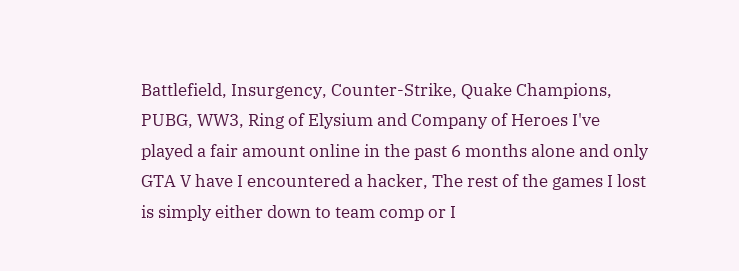Battlefield, Insurgency, Counter-Strike, Quake Champions, PUBG, WW3, Ring of Elysium and Company of Heroes I've played a fair amount online in the past 6 months alone and only GTA V have I encountered a hacker, The rest of the games I lost is simply either down to team comp or I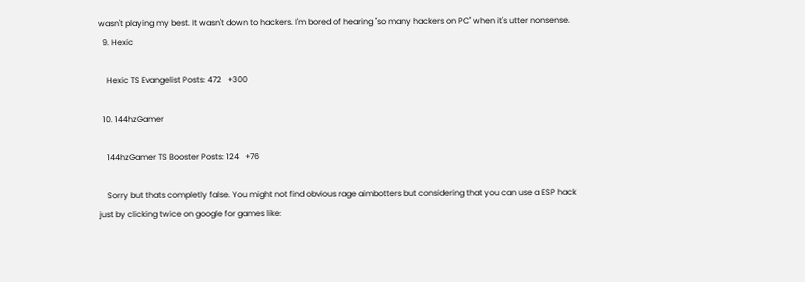wasn't playing my best. It wasn't down to hackers. I'm bored of hearing "so many hackers on PC" when it's utter nonsense.
  9. Hexic

    Hexic TS Evangelist Posts: 472   +300

  10. 144hzGamer

    144hzGamer TS Booster Posts: 124   +76

    Sorry but thats completly false. You might not find obvious rage aimbotters but considering that you can use a ESP hack just by clicking twice on google for games like: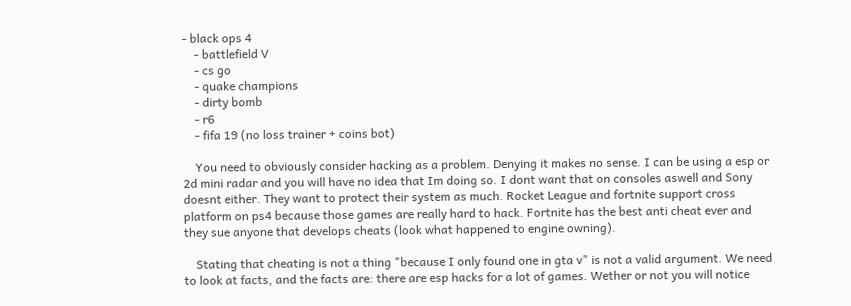- black ops 4
    - battlefield V
    - cs go
    - quake champions
    - dirty bomb
    - r6
    - fifa 19 (no loss trainer + coins bot)

    You need to obviously consider hacking as a problem. Denying it makes no sense. I can be using a esp or 2d mini radar and you will have no idea that Im doing so. I dont want that on consoles aswell and Sony doesnt either. They want to protect their system as much. Rocket League and fortnite support cross platform on ps4 because those games are really hard to hack. Fortnite has the best anti cheat ever and they sue anyone that develops cheats (look what happened to engine owning).

    Stating that cheating is not a thing "because I only found one in gta v" is not a valid argument. We need to look at facts, and the facts are: there are esp hacks for a lot of games. Wether or not you will notice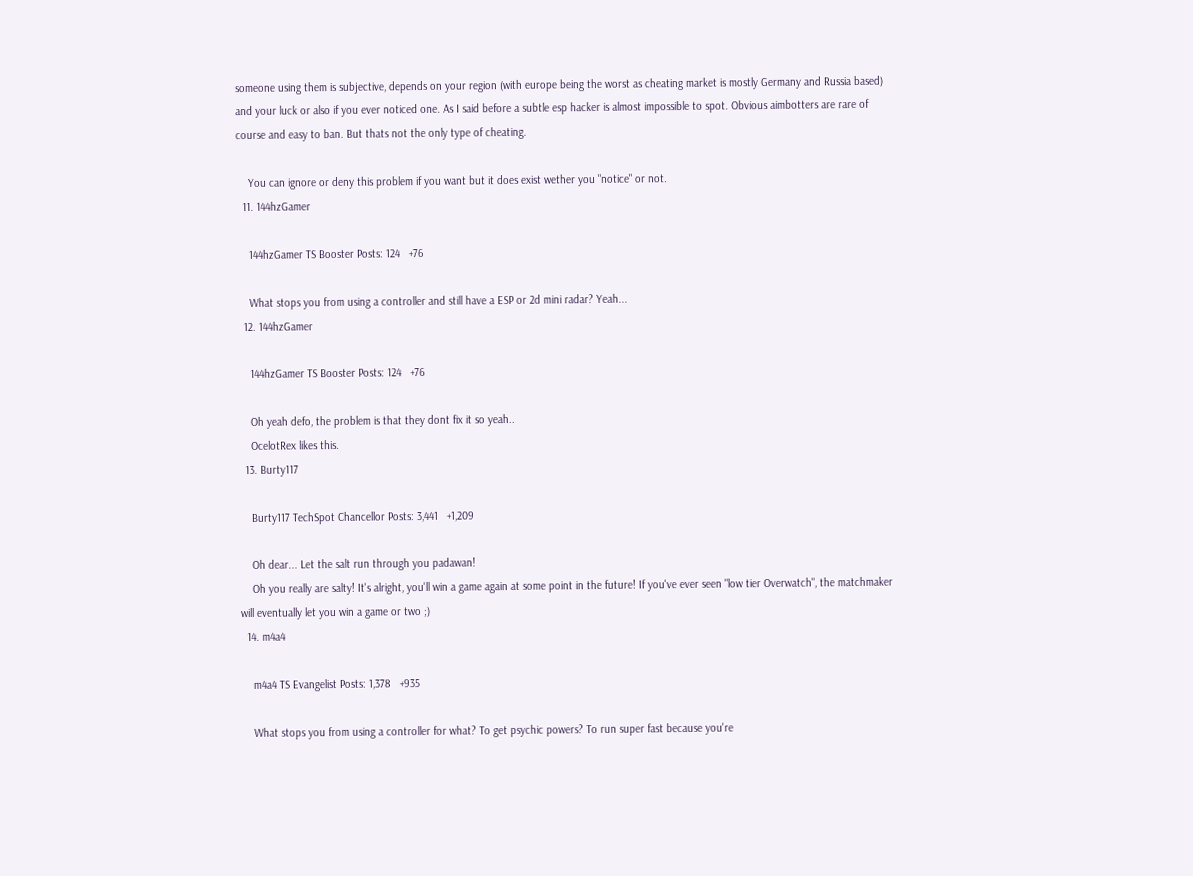someone using them is subjective, depends on your region (with europe being the worst as cheating market is mostly Germany and Russia based) and your luck or also if you ever noticed one. As I said before a subtle esp hacker is almost impossible to spot. Obvious aimbotters are rare of course and easy to ban. But thats not the only type of cheating.

    You can ignore or deny this problem if you want but it does exist wether you "notice" or not.
  11. 144hzGamer

    144hzGamer TS Booster Posts: 124   +76

    What stops you from using a controller and still have a ESP or 2d mini radar? Yeah...
  12. 144hzGamer

    144hzGamer TS Booster Posts: 124   +76

    Oh yeah defo, the problem is that they dont fix it so yeah..
    OcelotRex likes this.
  13. Burty117

    Burty117 TechSpot Chancellor Posts: 3,441   +1,209

    Oh dear... Let the salt run through you padawan!
    Oh you really are salty! It's alright, you'll win a game again at some point in the future! If you've ever seen "low tier Overwatch", the matchmaker will eventually let you win a game or two ;)
  14. m4a4

    m4a4 TS Evangelist Posts: 1,378   +935

    What stops you from using a controller for what? To get psychic powers? To run super fast because you're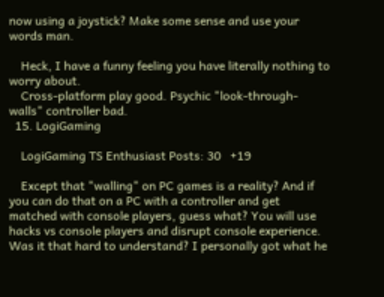now using a joystick? Make some sense and use your words man.

    Heck, I have a funny feeling you have literally nothing to worry about.
    Cross-platform play good. Psychic "look-through-walls" controller bad.
  15. LogiGaming

    LogiGaming TS Enthusiast Posts: 30   +19

    Except that "walling" on PC games is a reality? And if you can do that on a PC with a controller and get matched with console players, guess what? You will use hacks vs console players and disrupt console experience. Was it that hard to understand? I personally got what he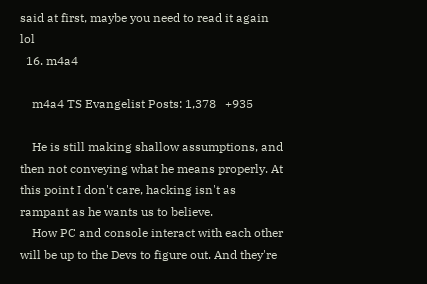said at first, maybe you need to read it again lol
  16. m4a4

    m4a4 TS Evangelist Posts: 1,378   +935

    He is still making shallow assumptions, and then not conveying what he means properly. At this point I don't care, hacking isn't as rampant as he wants us to believe.
    How PC and console interact with each other will be up to the Devs to figure out. And they're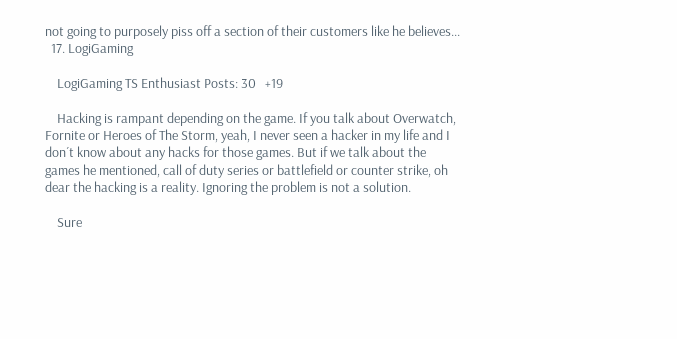not going to purposely piss off a section of their customers like he believes...
  17. LogiGaming

    LogiGaming TS Enthusiast Posts: 30   +19

    Hacking is rampant depending on the game. If you talk about Overwatch, Fornite or Heroes of The Storm, yeah, I never seen a hacker in my life and I don´t know about any hacks for those games. But if we talk about the games he mentioned, call of duty series or battlefield or counter strike, oh dear the hacking is a reality. Ignoring the problem is not a solution.

    Sure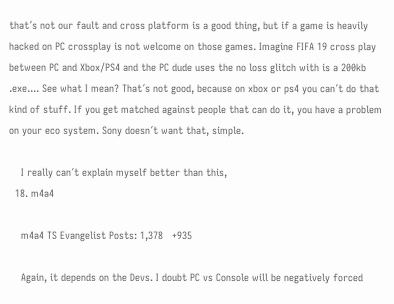that´s not our fault and cross platform is a good thing, but if a game is heavily hacked on PC crossplay is not welcome on those games. Imagine FIFA 19 cross play between PC and Xbox/PS4 and the PC dude uses the no loss glitch with is a 200kb .exe.... See what I mean? That´s not good, because on xbox or ps4 you can´t do that kind of stuff. If you get matched against people that can do it, you have a problem on your eco system. Sony doesn´t want that, simple.

    I really can´t explain myself better than this,
  18. m4a4

    m4a4 TS Evangelist Posts: 1,378   +935

    Again, it depends on the Devs. I doubt PC vs Console will be negatively forced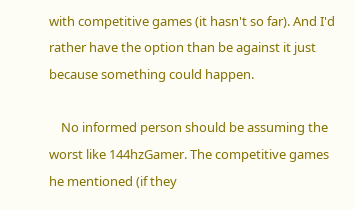with competitive games (it hasn't so far). And I'd rather have the option than be against it just because something could happen.

    No informed person should be assuming the worst like 144hzGamer. The competitive games he mentioned (if they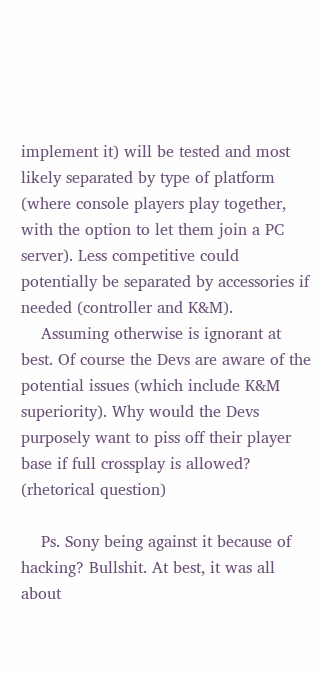implement it) will be tested and most likely separated by type of platform (where console players play together, with the option to let them join a PC server). Less competitive could potentially be separated by accessories if needed (controller and K&M).
    Assuming otherwise is ignorant at best. Of course the Devs are aware of the potential issues (which include K&M superiority). Why would the Devs purposely want to piss off their player base if full crossplay is allowed? (rhetorical question)

    Ps. Sony being against it because of hacking? Bullshit. At best, it was all about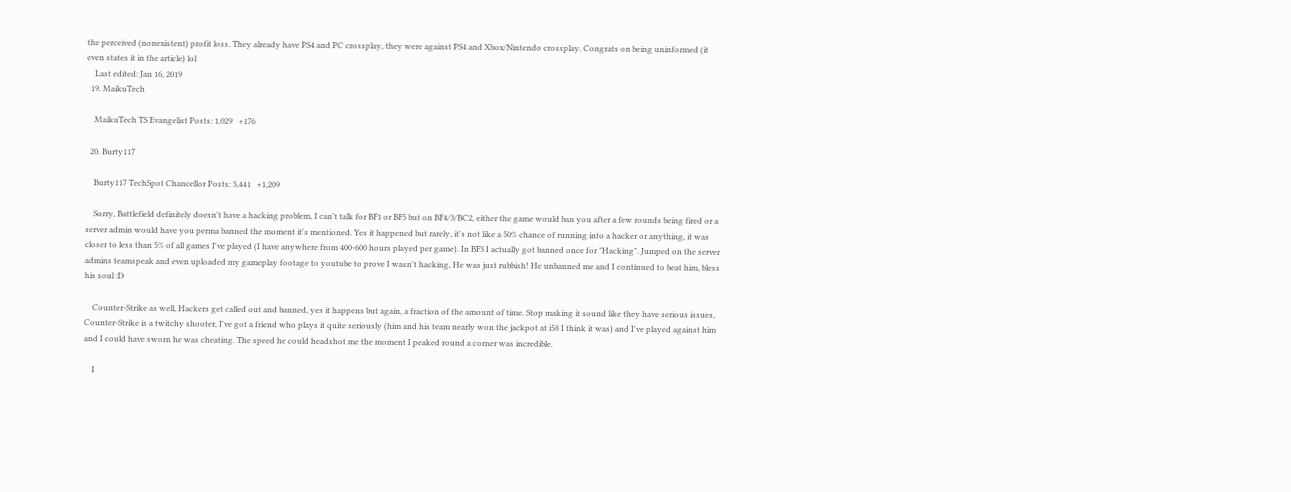the perceived (nonexistent) profit loss. They already have PS4 and PC crossplay, they were against PS4 and Xbox/Nintendo crossplay. Congrats on being uninformed (it even states it in the article) lol
    Last edited: Jan 16, 2019
  19. MaikuTech

    MaikuTech TS Evangelist Posts: 1,029   +176

  20. Burty117

    Burty117 TechSpot Chancellor Posts: 3,441   +1,209

    Sorry, Battlefield definitely doesn't have a hacking problem, I can't talk for BF1 or BF5 but on BF4/3/BC2, either the game would ban you after a few rounds being fired or a server admin would have you perma banned the moment it's mentioned. Yes it happened but rarely, it's not like a 50% chance of running into a hacker or anything, it was closer to less than 5% of all games I've played (I have anywhere from 400-600 hours played per game). In BF3 I actually got banned once for "Hacking". Jumped on the server admins teamspeak and even uploaded my gameplay footage to youtube to prove I wasn't hacking, He was just rubbish! He unbanned me and I continued to beat him, bless his soul :D

    Counter-Strike as well, Hackers get called out and banned, yes it happens but again, a fraction of the amount of time. Stop making it sound like they have serious issues, Counter-Strike is a twitchy shooter, I've got a friend who plays it quite seriously (him and his team nearly won the jackpot at i58 I think it was) and I've played against him and I could have sworn he was cheating. The speed he could headshot me the moment I peaked round a corner was incredible.

    I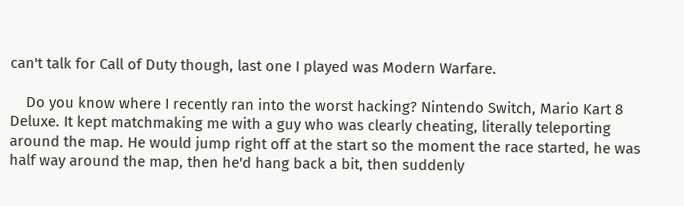can't talk for Call of Duty though, last one I played was Modern Warfare.

    Do you know where I recently ran into the worst hacking? Nintendo Switch, Mario Kart 8 Deluxe. It kept matchmaking me with a guy who was clearly cheating, literally teleporting around the map. He would jump right off at the start so the moment the race started, he was half way around the map, then he'd hang back a bit, then suddenly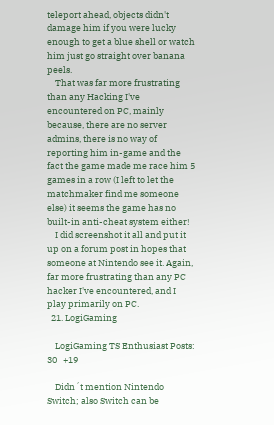teleport ahead, objects didn't damage him if you were lucky enough to get a blue shell or watch him just go straight over banana peels.
    That was far more frustrating than any Hacking I've encountered on PC, mainly because, there are no server admins, there is no way of reporting him in-game and the fact the game made me race him 5 games in a row (I left to let the matchmaker find me someone else) it seems the game has no built-in anti-cheat system either!
    I did screenshot it all and put it up on a forum post in hopes that someone at Nintendo see it. Again, far more frustrating than any PC hacker I've encountered, and I play primarily on PC.
  21. LogiGaming

    LogiGaming TS Enthusiast Posts: 30   +19

    Didn´t mention Nintendo Switch; also Switch can be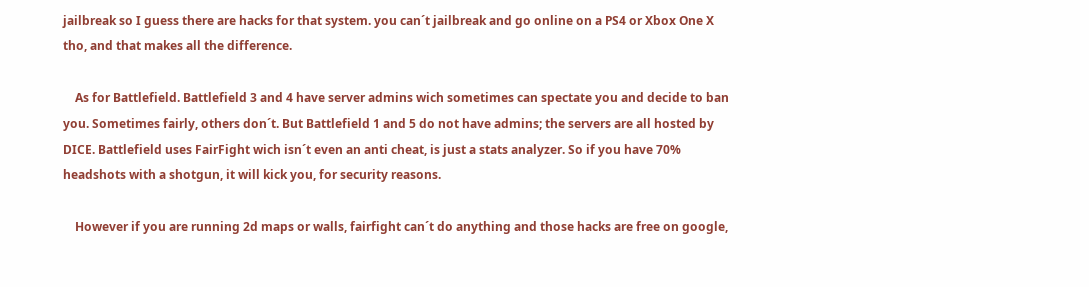jailbreak so I guess there are hacks for that system. you can´t jailbreak and go online on a PS4 or Xbox One X tho, and that makes all the difference.

    As for Battlefield. Battlefield 3 and 4 have server admins wich sometimes can spectate you and decide to ban you. Sometimes fairly, others don´t. But Battlefield 1 and 5 do not have admins; the servers are all hosted by DICE. Battlefield uses FairFight wich isn´t even an anti cheat, is just a stats analyzer. So if you have 70% headshots with a shotgun, it will kick you, for security reasons.

    However if you are running 2d maps or walls, fairfight can´t do anything and those hacks are free on google,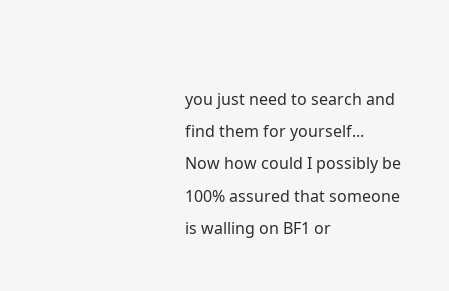you just need to search and find them for yourself... Now how could I possibly be 100% assured that someone is walling on BF1 or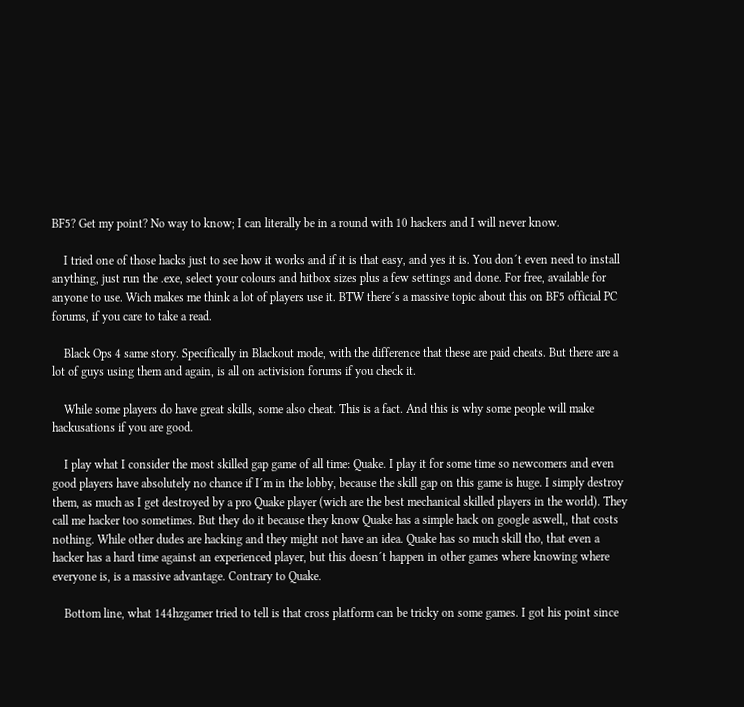BF5? Get my point? No way to know; I can literally be in a round with 10 hackers and I will never know.

    I tried one of those hacks just to see how it works and if it is that easy, and yes it is. You don´t even need to install anything, just run the .exe, select your colours and hitbox sizes plus a few settings and done. For free, available for anyone to use. Wich makes me think a lot of players use it. BTW there´s a massive topic about this on BF5 official PC forums, if you care to take a read.

    Black Ops 4 same story. Specifically in Blackout mode, with the difference that these are paid cheats. But there are a lot of guys using them and again, is all on activision forums if you check it.

    While some players do have great skills, some also cheat. This is a fact. And this is why some people will make hackusations if you are good.

    I play what I consider the most skilled gap game of all time: Quake. I play it for some time so newcomers and even good players have absolutely no chance if I´m in the lobby, because the skill gap on this game is huge. I simply destroy them, as much as I get destroyed by a pro Quake player (wich are the best mechanical skilled players in the world). They call me hacker too sometimes. But they do it because they know Quake has a simple hack on google aswell,, that costs nothing. While other dudes are hacking and they might not have an idea. Quake has so much skill tho, that even a hacker has a hard time against an experienced player, but this doesn´t happen in other games where knowing where everyone is, is a massive advantage. Contrary to Quake.

    Bottom line, what 144hzgamer tried to tell is that cross platform can be tricky on some games. I got his point since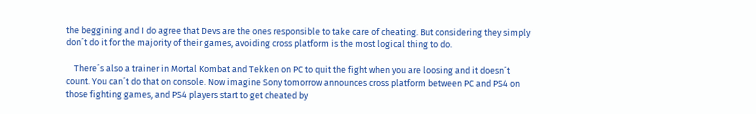the beggining and I do agree that Devs are the ones responsible to take care of cheating. But considering they simply don´t do it for the majority of their games, avoiding cross platform is the most logical thing to do.

    There´s also a trainer in Mortal Kombat and Tekken on PC to quit the fight when you are loosing and it doesn´t count. You can´t do that on console. Now imagine Sony tomorrow announces cross platform between PC and PS4 on those fighting games, and PS4 players start to get cheated by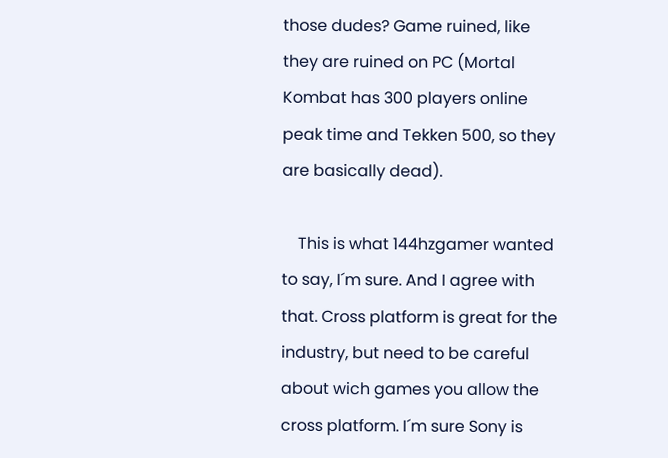those dudes? Game ruined, like they are ruined on PC (Mortal Kombat has 300 players online peak time and Tekken 500, so they are basically dead).

    This is what 144hzgamer wanted to say, I´m sure. And I agree with that. Cross platform is great for the industry, but need to be careful about wich games you allow the cross platform. I´m sure Sony is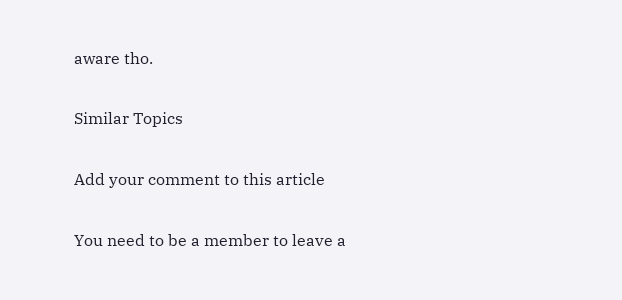aware tho.

Similar Topics

Add your comment to this article

You need to be a member to leave a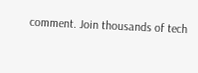comment. Join thousands of tech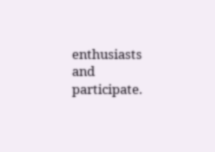enthusiasts and participate.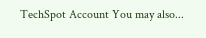TechSpot Account You may also...